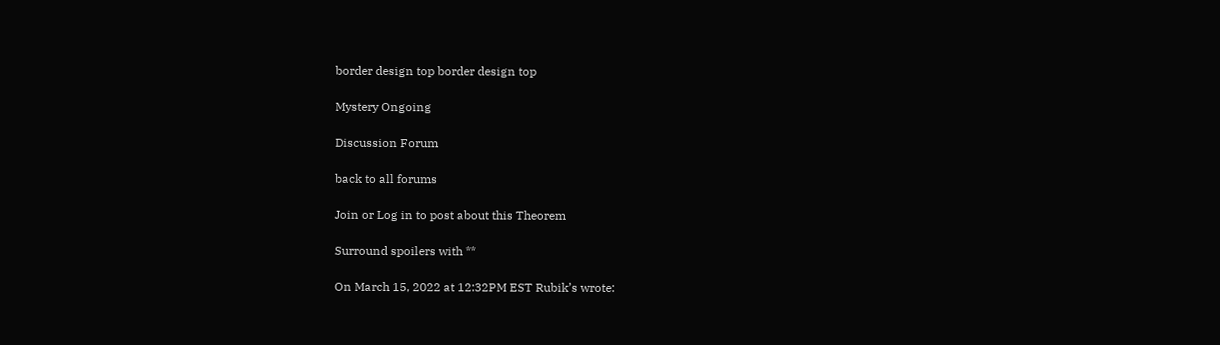border design top border design top

Mystery Ongoing

Discussion Forum

back to all forums

Join or Log in to post about this Theorem

Surround spoilers with **

On March 15, 2022 at 12:32PM EST Rubik’s wrote: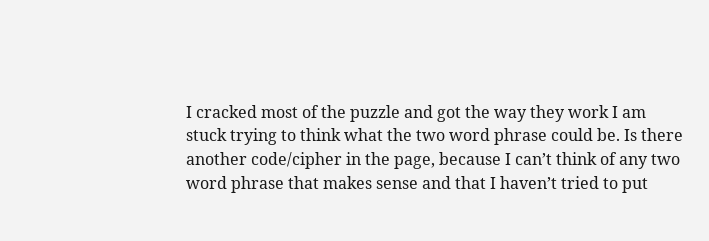I cracked most of the puzzle and got the way they work I am stuck trying to think what the two word phrase could be. Is there another code/cipher in the page, because I can’t think of any two word phrase that makes sense and that I haven’t tried to put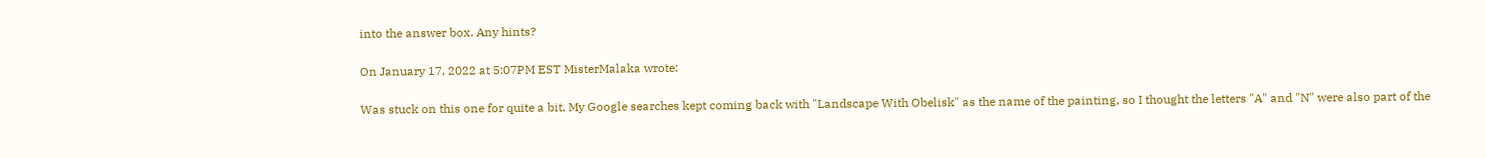into the answer box. Any hints?

On January 17, 2022 at 5:07PM EST MisterMalaka wrote:

Was stuck on this one for quite a bit. My Google searches kept coming back with "Landscape With Obelisk" as the name of the painting, so I thought the letters "A" and "N" were also part of the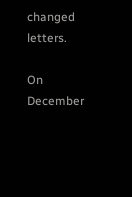changed letters.

On December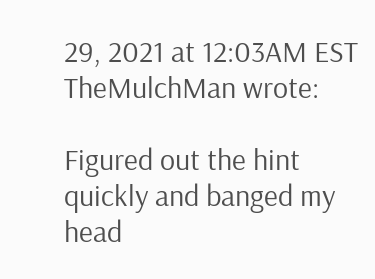29, 2021 at 12:03AM EST TheMulchMan wrote:

Figured out the hint quickly and banged my head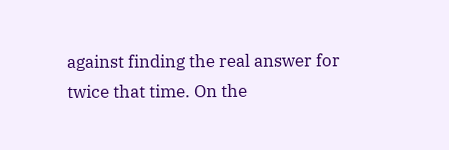against finding the real answer for twice that time. On the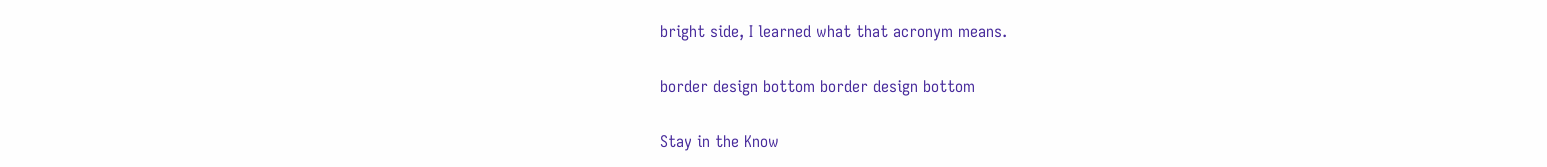bright side, I learned what that acronym means.

border design bottom border design bottom

Stay in the Know